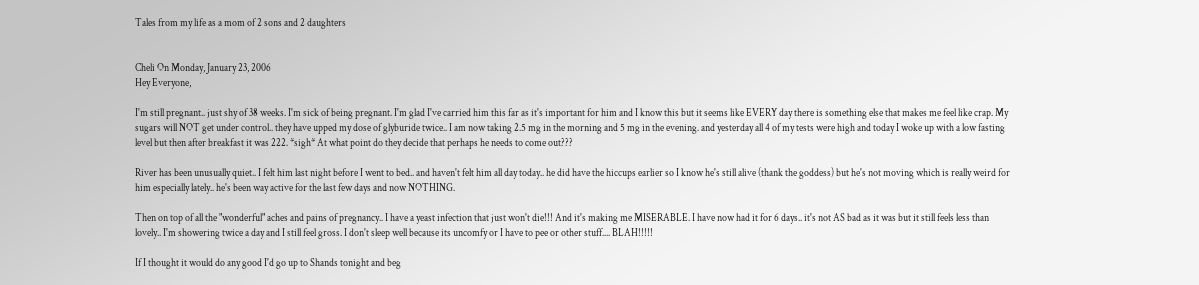Tales from my life as a mom of 2 sons and 2 daughters


Cheli On Monday, January 23, 2006
Hey Everyone,

I'm still pregnant.. just shy of 38 weeks. I'm sick of being pregnant. I'm glad I've carried him this far as it's important for him and I know this but it seems like EVERY day there is something else that makes me feel like crap. My sugars will NOT get under control.. they have upped my dose of glyburide twice.. I am now taking 2.5 mg in the morning and 5 mg in the evening. and yesterday all 4 of my tests were high and today I woke up with a low fasting level but then after breakfast it was 222. *sigh* At what point do they decide that perhaps he needs to come out???

River has been unusually quiet.. I felt him last night before I went to bed.. and haven't felt him all day today.. he did have the hiccups earlier so I know he's still alive (thank the goddess) but he's not moving which is really weird for him especially lately.. he's been way active for the last few days and now NOTHING.

Then on top of all the "wonderful" aches and pains of pregnancy.. I have a yeast infection that just won't die!!! And it's making me MISERABLE. I have now had it for 6 days.. it's not AS bad as it was but it still feels less than lovely.. I'm showering twice a day and I still feel gross. I don't sleep well because its uncomfy or I have to pee or other stuff.... BLAH!!!!!

If I thought it would do any good I'd go up to Shands tonight and beg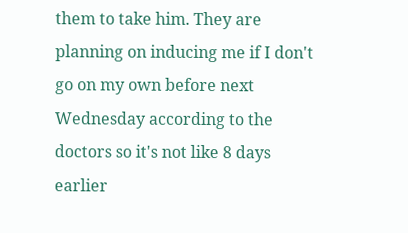them to take him. They are planning on inducing me if I don't go on my own before next Wednesday according to the doctors so it's not like 8 days earlier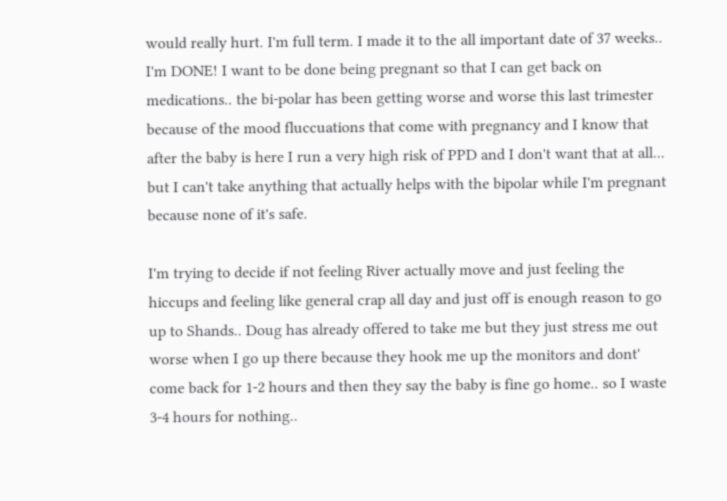would really hurt. I'm full term. I made it to the all important date of 37 weeks.. I'm DONE! I want to be done being pregnant so that I can get back on medications.. the bi-polar has been getting worse and worse this last trimester because of the mood fluccuations that come with pregnancy and I know that after the baby is here I run a very high risk of PPD and I don't want that at all... but I can't take anything that actually helps with the bipolar while I'm pregnant because none of it's safe.

I'm trying to decide if not feeling River actually move and just feeling the hiccups and feeling like general crap all day and just off is enough reason to go up to Shands.. Doug has already offered to take me but they just stress me out worse when I go up there because they hook me up the monitors and dont' come back for 1-2 hours and then they say the baby is fine go home.. so I waste 3-4 hours for nothing..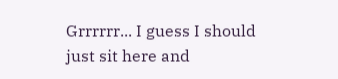Grrrrrr... I guess I should just sit here and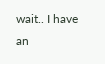wait.. I have an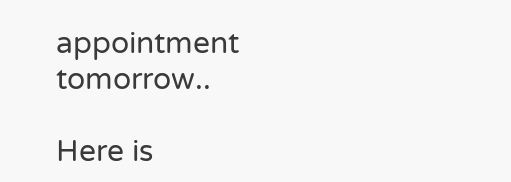appointment tomorrow..

Here is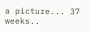a picture... 37 weeks..